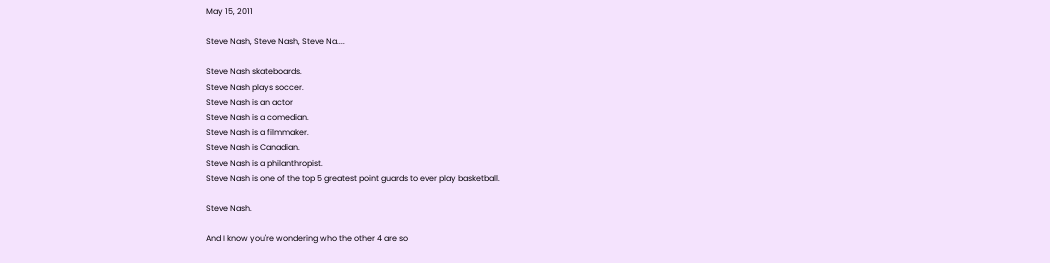May 15, 2011

Steve Nash, Steve Nash, Steve Na....

Steve Nash skateboards.
Steve Nash plays soccer.
Steve Nash is an actor
Steve Nash is a comedian.
Steve Nash is a filmmaker.
Steve Nash is Canadian.
Steve Nash is a philanthropist.
Steve Nash is one of the top 5 greatest point guards to ever play basketball.

Steve Nash.

And I know you're wondering who the other 4 are so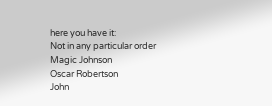here you have it:
Not in any particular order
Magic Johnson
Oscar Robertson
John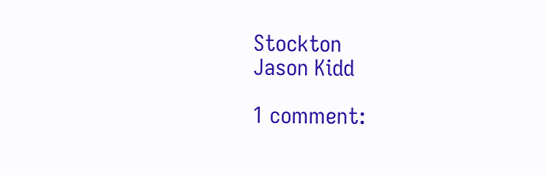Stockton
Jason Kidd

1 comment: